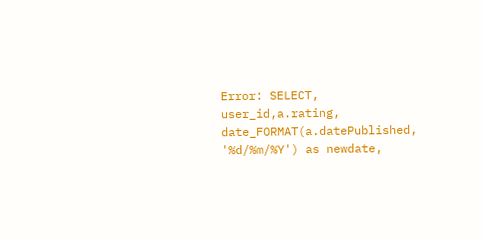Error: SELECT, user_id,a.rating, date_FORMAT(a.datePublished, '%d/%m/%Y') as newdate,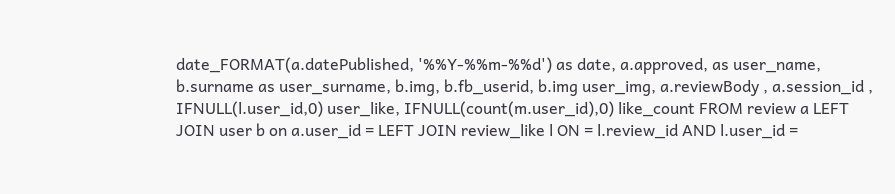date_FORMAT(a.datePublished, '%%Y-%%m-%%d') as date, a.approved, as user_name, b.surname as user_surname, b.img, b.fb_userid, b.img user_img, a.reviewBody , a.session_id , IFNULL(l.user_id,0) user_like, IFNULL(count(m.user_id),0) like_count FROM review a LEFT JOIN user b on a.user_id = LEFT JOIN review_like l ON = l.review_id AND l.user_id =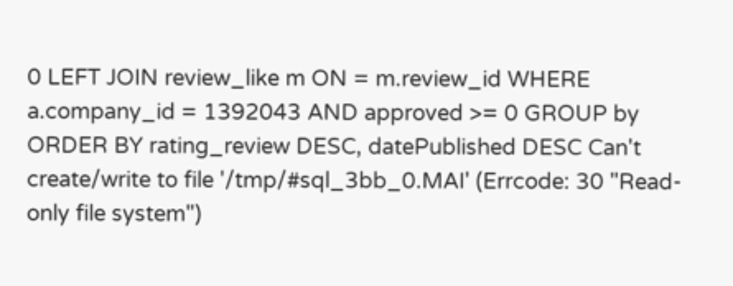0 LEFT JOIN review_like m ON = m.review_id WHERE a.company_id = 1392043 AND approved >= 0 GROUP by ORDER BY rating_review DESC, datePublished DESC Can't create/write to file '/tmp/#sql_3bb_0.MAI' (Errcode: 30 "Read-only file system")